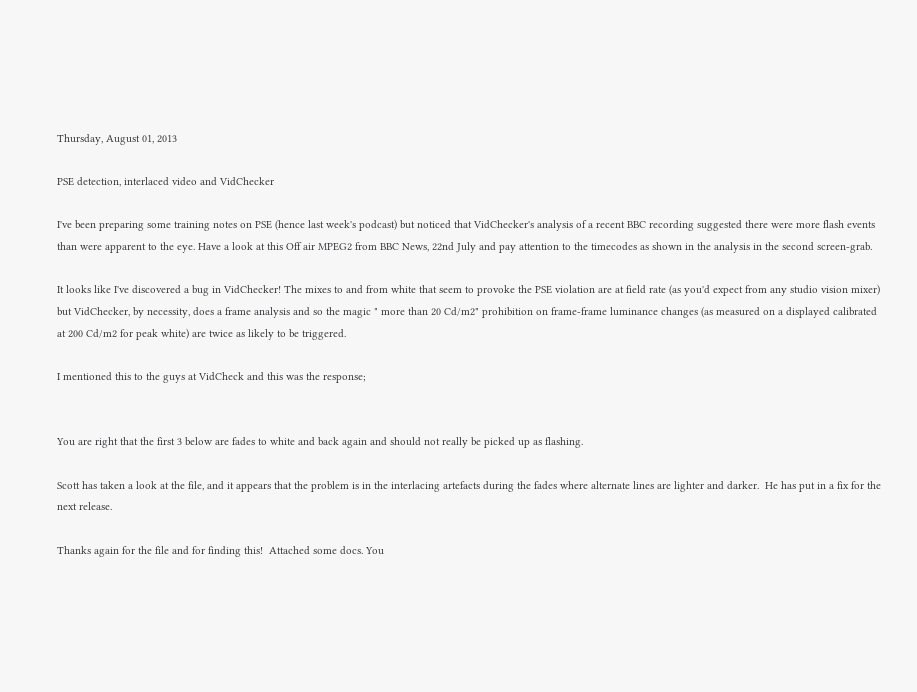Thursday, August 01, 2013

PSE detection, interlaced video and VidChecker

I've been preparing some training notes on PSE (hence last week's podcast) but noticed that VidChecker's analysis of a recent BBC recording suggested there were more flash events than were apparent to the eye. Have a look at this Off air MPEG2 from BBC News, 22nd July and pay attention to the timecodes as shown in the analysis in the second screen-grab.

It looks like I've discovered a bug in VidChecker! The mixes to and from white that seem to provoke the PSE violation are at field rate (as you'd expect from any studio vision mixer) but VidChecker, by necessity, does a frame analysis and so the magic " more than 20 Cd/m2" prohibition on frame-frame luminance changes (as measured on a displayed calibrated at 200 Cd/m2 for peak white) are twice as likely to be triggered.

I mentioned this to the guys at VidCheck and this was the response;


You are right that the first 3 below are fades to white and back again and should not really be picked up as flashing.

Scott has taken a look at the file, and it appears that the problem is in the interlacing artefacts during the fades where alternate lines are lighter and darker.  He has put in a fix for the next release.

Thanks again for the file and for finding this!  Attached some docs. You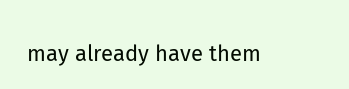may already have them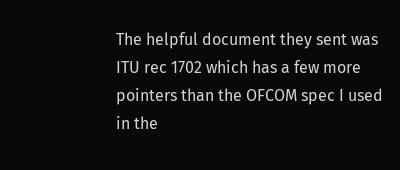The helpful document they sent was ITU rec 1702 which has a few more pointers than the OFCOM spec I used in the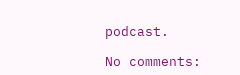podcast.

No comments: